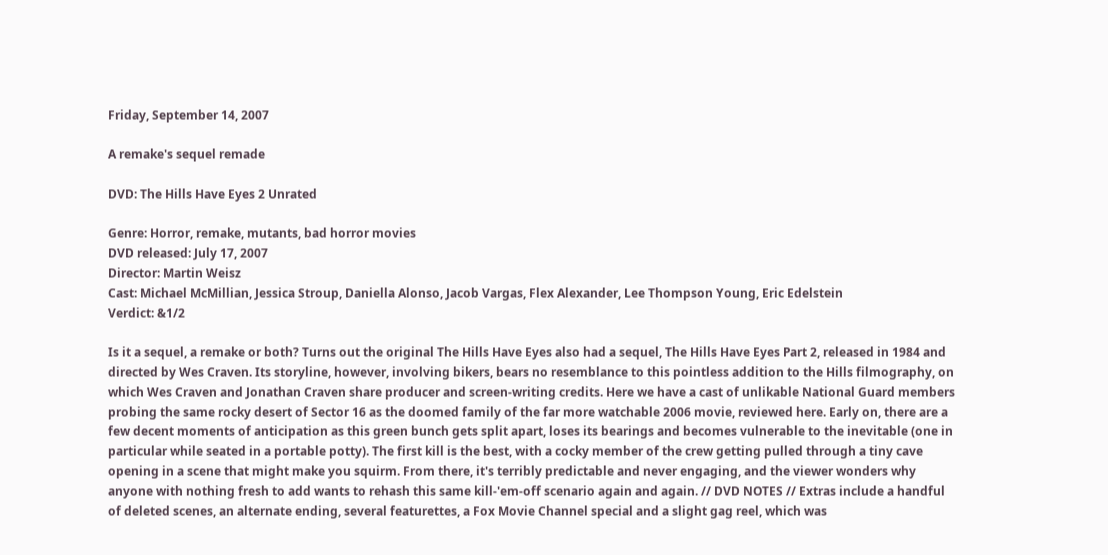Friday, September 14, 2007

A remake's sequel remade

DVD: The Hills Have Eyes 2 Unrated

Genre: Horror, remake, mutants, bad horror movies
DVD released: July 17, 2007
Director: Martin Weisz
Cast: Michael McMillian, Jessica Stroup, Daniella Alonso, Jacob Vargas, Flex Alexander, Lee Thompson Young, Eric Edelstein
Verdict: &1/2

Is it a sequel, a remake or both? Turns out the original The Hills Have Eyes also had a sequel, The Hills Have Eyes Part 2, released in 1984 and directed by Wes Craven. Its storyline, however, involving bikers, bears no resemblance to this pointless addition to the Hills filmography, on which Wes Craven and Jonathan Craven share producer and screen-writing credits. Here we have a cast of unlikable National Guard members probing the same rocky desert of Sector 16 as the doomed family of the far more watchable 2006 movie, reviewed here. Early on, there are a few decent moments of anticipation as this green bunch gets split apart, loses its bearings and becomes vulnerable to the inevitable (one in particular while seated in a portable potty). The first kill is the best, with a cocky member of the crew getting pulled through a tiny cave opening in a scene that might make you squirm. From there, it's terribly predictable and never engaging, and the viewer wonders why anyone with nothing fresh to add wants to rehash this same kill-'em-off scenario again and again. // DVD NOTES // Extras include a handful of deleted scenes, an alternate ending, several featurettes, a Fox Movie Channel special and a slight gag reel, which was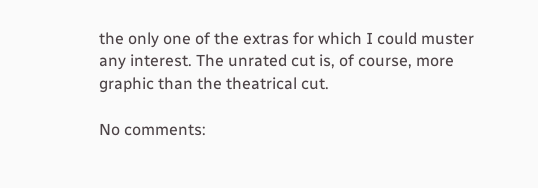the only one of the extras for which I could muster any interest. The unrated cut is, of course, more graphic than the theatrical cut.

No comments: